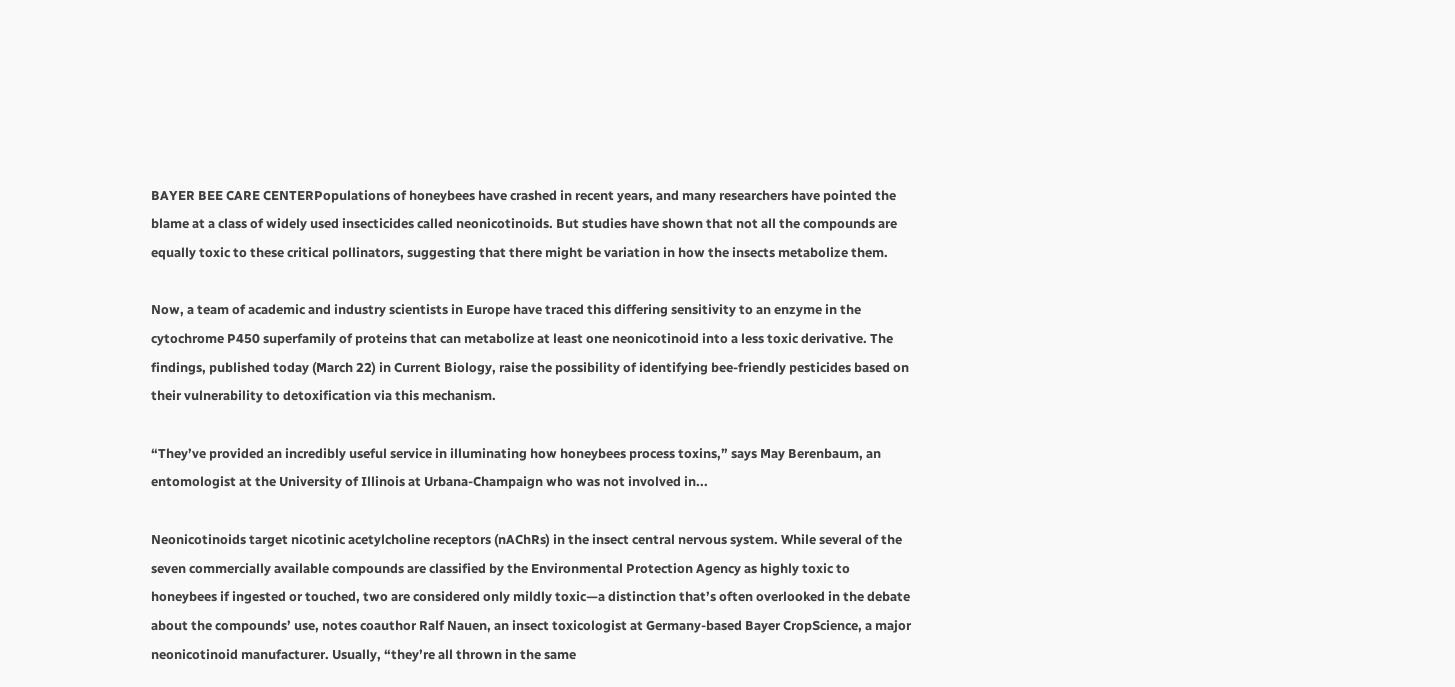BAYER BEE CARE CENTERPopulations of honeybees have crashed in recent years, and many researchers have pointed the blame at a class of widely used insecticides called neonicotinoids. But studies have shown that not all the compounds are equally toxic to these critical pollinators, suggesting that there might be variation in how the insects metabolize them.

Now, a team of academic and industry scientists in Europe have traced this differing sensitivity to an enzyme in the cytochrome P450 superfamily of proteins that can metabolize at least one neonicotinoid into a less toxic derivative. The findings, published today (March 22) in Current Biology, raise the possibility of identifying bee-friendly pesticides based on their vulnerability to detoxification via this mechanism.

“They’ve provided an incredibly useful service in illuminating how honeybees process toxins,” says May Berenbaum, an entomologist at the University of Illinois at Urbana-Champaign who was not involved in...

Neonicotinoids target nicotinic acetylcholine receptors (nAChRs) in the insect central nervous system. While several of the seven commercially available compounds are classified by the Environmental Protection Agency as highly toxic to honeybees if ingested or touched, two are considered only mildly toxic—a distinction that’s often overlooked in the debate about the compounds’ use, notes coauthor Ralf Nauen, an insect toxicologist at Germany-based Bayer CropScience, a major neonicotinoid manufacturer. Usually, “they’re all thrown in the same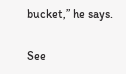bucket,” he says.

See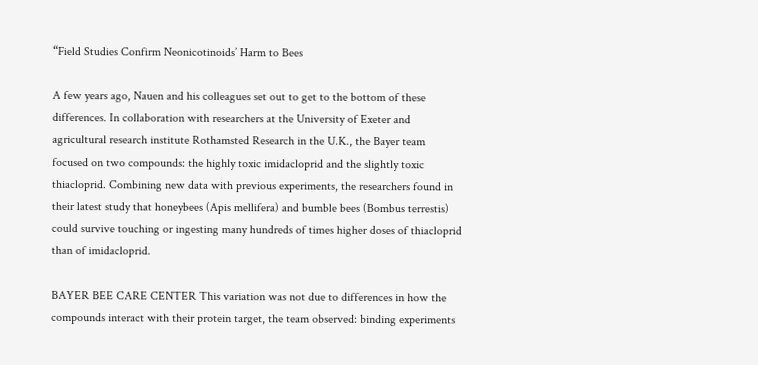“Field Studies Confirm Neonicotinoids’ Harm to Bees

A few years ago, Nauen and his colleagues set out to get to the bottom of these differences. In collaboration with researchers at the University of Exeter and agricultural research institute Rothamsted Research in the U.K., the Bayer team focused on two compounds: the highly toxic imidacloprid and the slightly toxic thiacloprid. Combining new data with previous experiments, the researchers found in their latest study that honeybees (Apis mellifera) and bumble bees (Bombus terrestis) could survive touching or ingesting many hundreds of times higher doses of thiacloprid than of imidacloprid.

BAYER BEE CARE CENTER This variation was not due to differences in how the compounds interact with their protein target, the team observed: binding experiments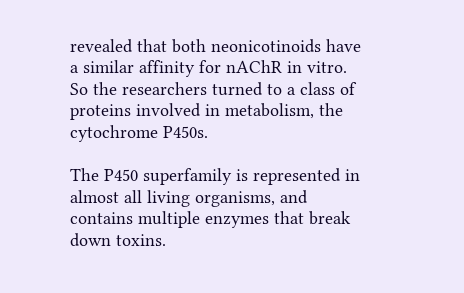revealed that both neonicotinoids have a similar affinity for nAChR in vitro. So the researchers turned to a class of proteins involved in metabolism, the cytochrome P450s.

The P450 superfamily is represented in almost all living organisms, and contains multiple enzymes that break down toxins.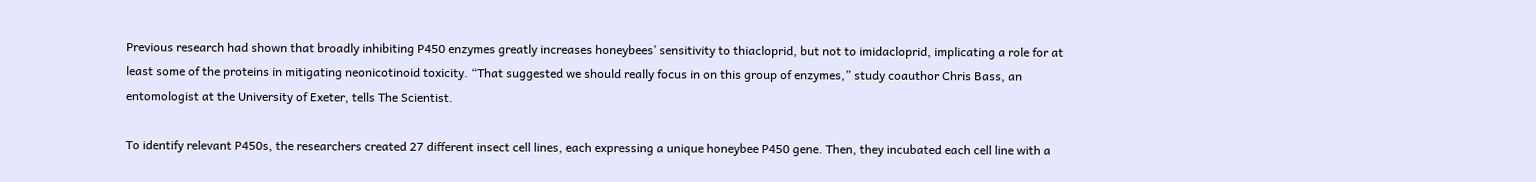Previous research had shown that broadly inhibiting P450 enzymes greatly increases honeybees’ sensitivity to thiacloprid, but not to imidacloprid, implicating a role for at least some of the proteins in mitigating neonicotinoid toxicity. “That suggested we should really focus in on this group of enzymes,” study coauthor Chris Bass, an entomologist at the University of Exeter, tells The Scientist.

To identify relevant P450s, the researchers created 27 different insect cell lines, each expressing a unique honeybee P450 gene. Then, they incubated each cell line with a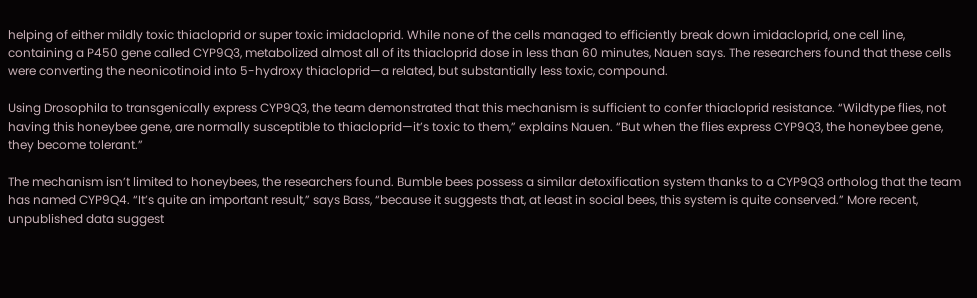helping of either mildly toxic thiacloprid or super toxic imidacloprid. While none of the cells managed to efficiently break down imidacloprid, one cell line, containing a P450 gene called CYP9Q3, metabolized almost all of its thiacloprid dose in less than 60 minutes, Nauen says. The researchers found that these cells were converting the neonicotinoid into 5-hydroxy thiacloprid—a related, but substantially less toxic, compound.

Using Drosophila to transgenically express CYP9Q3, the team demonstrated that this mechanism is sufficient to confer thiacloprid resistance. “Wildtype flies, not having this honeybee gene, are normally susceptible to thiacloprid—it’s toxic to them,” explains Nauen. “But when the flies express CYP9Q3, the honeybee gene, they become tolerant.”

The mechanism isn’t limited to honeybees, the researchers found. Bumble bees possess a similar detoxification system thanks to a CYP9Q3 ortholog that the team has named CYP9Q4. “It’s quite an important result,” says Bass, “because it suggests that, at least in social bees, this system is quite conserved.” More recent, unpublished data suggest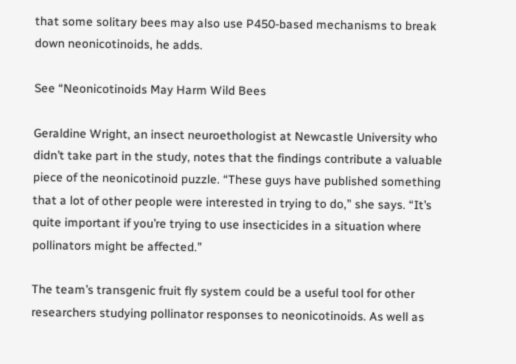that some solitary bees may also use P450-based mechanisms to break down neonicotinoids, he adds.

See “Neonicotinoids May Harm Wild Bees

Geraldine Wright, an insect neuroethologist at Newcastle University who didn’t take part in the study, notes that the findings contribute a valuable piece of the neonicotinoid puzzle. “These guys have published something that a lot of other people were interested in trying to do,” she says. “It’s quite important if you’re trying to use insecticides in a situation where pollinators might be affected.”

The team’s transgenic fruit fly system could be a useful tool for other researchers studying pollinator responses to neonicotinoids. As well as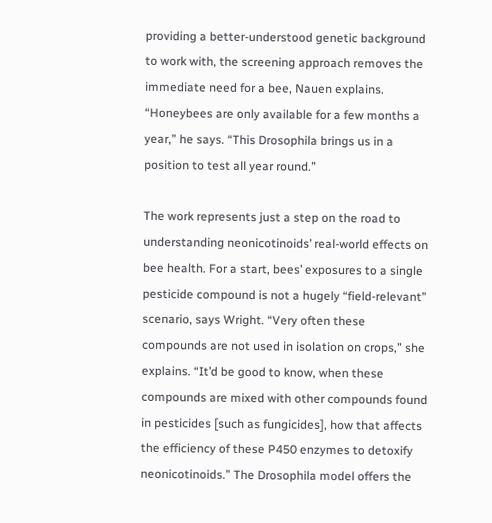providing a better-understood genetic background to work with, the screening approach removes the immediate need for a bee, Nauen explains. “Honeybees are only available for a few months a year,” he says. “This Drosophila brings us in a position to test all year round.”

The work represents just a step on the road to understanding neonicotinoids’ real-world effects on bee health. For a start, bees’ exposures to a single pesticide compound is not a hugely “field-relevant” scenario, says Wright. “Very often these compounds are not used in isolation on crops,” she explains. “It’d be good to know, when these compounds are mixed with other compounds found in pesticides [such as fungicides], how that affects the efficiency of these P450 enzymes to detoxify neonicotinoids.” The Drosophila model offers the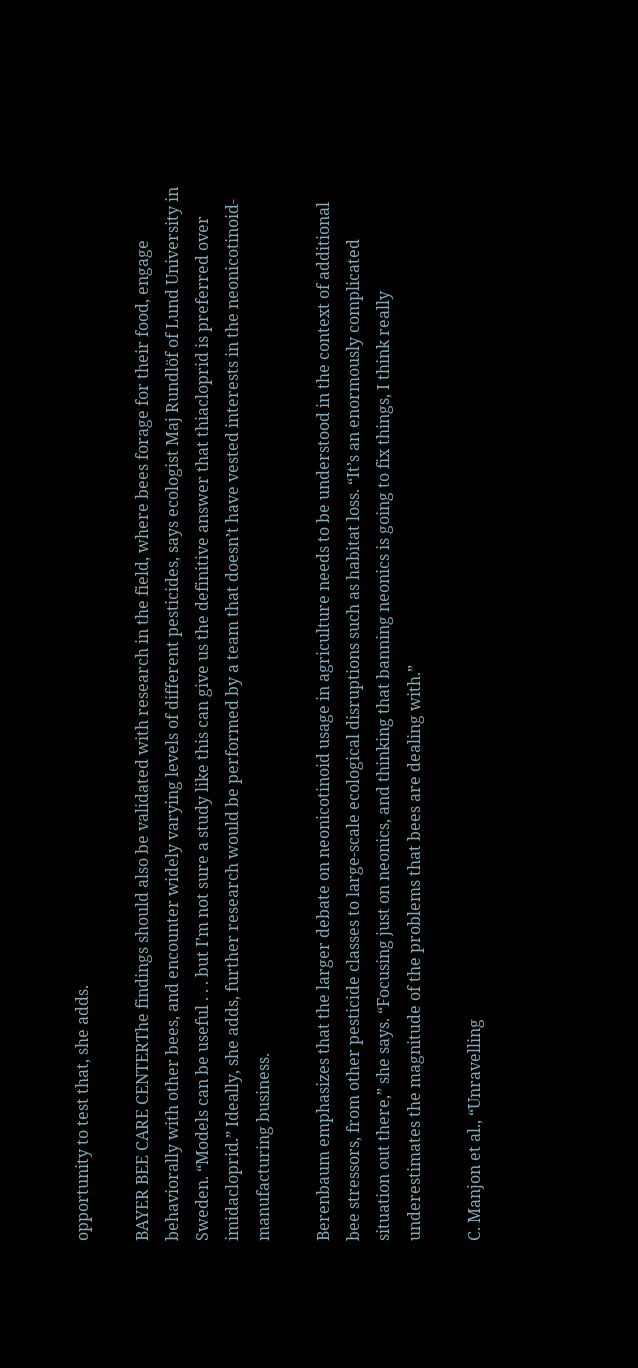opportunity to test that, she adds.

BAYER BEE CARE CENTERThe findings should also be validated with research in the field, where bees forage for their food, engage behaviorally with other bees, and encounter widely varying levels of different pesticides, says ecologist Maj Rundlöf of Lund University in Sweden. “Models can be useful . . . but I’m not sure a study like this can give us the definitive answer that thiacloprid is preferred over imidacloprid.” Ideally, she adds, further research would be performed by a team that doesn’t have vested interests in the neonicotinoid-manufacturing business.

Berenbaum emphasizes that the larger debate on neonicotinoid usage in agriculture needs to be understood in the context of additional bee stressors, from other pesticide classes to large-scale ecological disruptions such as habitat loss. “It’s an enormously complicated situation out there,” she says. “Focusing just on neonics, and thinking that banning neonics is going to fix things, I think really underestimates the magnitude of the problems that bees are dealing with.”

C. Manjon et al., “Unravelling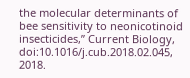the molecular determinants of bee sensitivity to neonicotinoid insecticides,” Current Biology, doi:10.1016/j.cub.2018.02.045, 2018.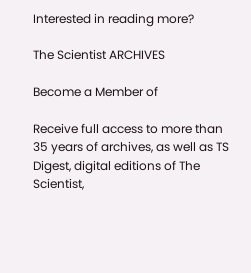Interested in reading more?

The Scientist ARCHIVES

Become a Member of

Receive full access to more than 35 years of archives, as well as TS Digest, digital editions of The Scientist,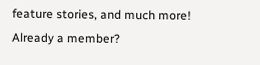feature stories, and much more!
Already a member?